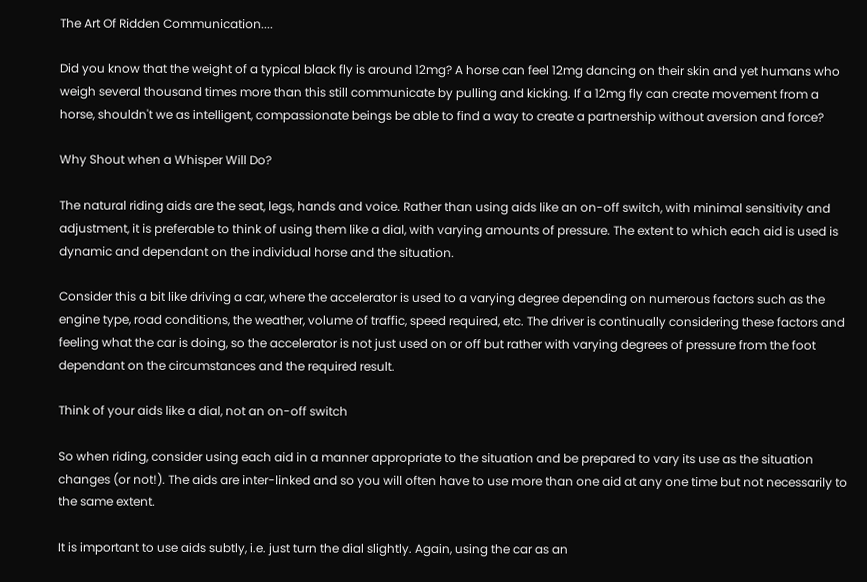The Art Of Ridden Communication....

Did you know that the weight of a typical black fly is around 12mg? A horse can feel 12mg dancing on their skin and yet humans who weigh several thousand times more than this still communicate by pulling and kicking. If a 12mg fly can create movement from a horse, shouldn't we as intelligent, compassionate beings be able to find a way to create a partnership without aversion and force?

Why Shout when a Whisper Will Do?

The natural riding aids are the seat, legs, hands and voice. Rather than using aids like an on-off switch, with minimal sensitivity and adjustment, it is preferable to think of using them like a dial, with varying amounts of pressure. The extent to which each aid is used is dynamic and dependant on the individual horse and the situation.

Consider this a bit like driving a car, where the accelerator is used to a varying degree depending on numerous factors such as the engine type, road conditions, the weather, volume of traffic, speed required, etc. The driver is continually considering these factors and feeling what the car is doing, so the accelerator is not just used on or off but rather with varying degrees of pressure from the foot dependant on the circumstances and the required result.

Think of your aids like a dial, not an on-off switch

So when riding, consider using each aid in a manner appropriate to the situation and be prepared to vary its use as the situation changes (or not!). The aids are inter-linked and so you will often have to use more than one aid at any one time but not necessarily to the same extent.

It is important to use aids subtly, i.e. just turn the dial slightly. Again, using the car as an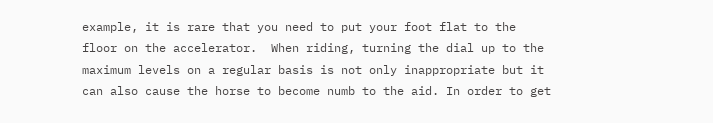example, it is rare that you need to put your foot flat to the floor on the accelerator.  When riding, turning the dial up to the maximum levels on a regular basis is not only inappropriate but it can also cause the horse to become numb to the aid. In order to get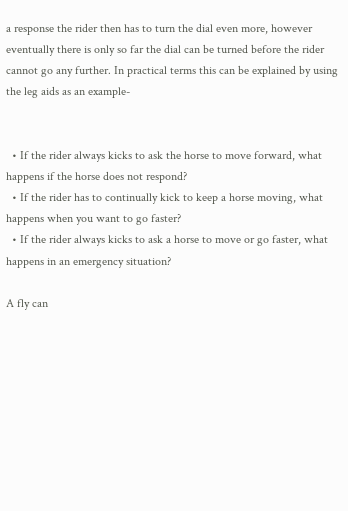a response the rider then has to turn the dial even more, however eventually there is only so far the dial can be turned before the rider cannot go any further. In practical terms this can be explained by using the leg aids as an example-


  • If the rider always kicks to ask the horse to move forward, what happens if the horse does not respond?
  • If the rider has to continually kick to keep a horse moving, what happens when you want to go faster?
  • If the rider always kicks to ask a horse to move or go faster, what happens in an emergency situation?

A fly can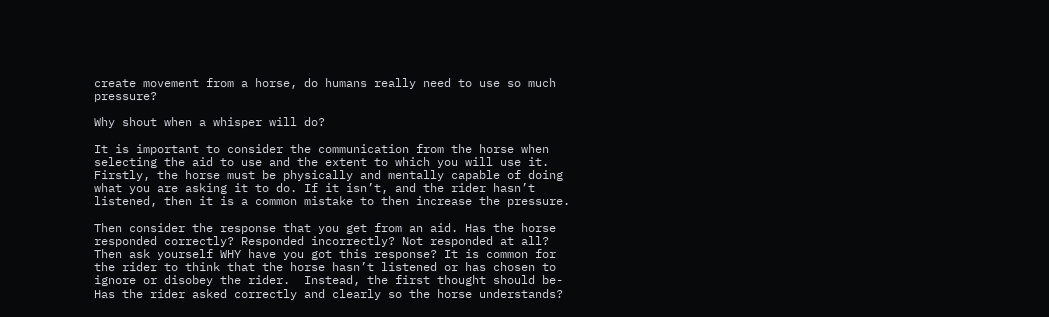create movement from a horse, do humans really need to use so much pressure?

Why shout when a whisper will do?

It is important to consider the communication from the horse when selecting the aid to use and the extent to which you will use it. Firstly, the horse must be physically and mentally capable of doing what you are asking it to do. If it isn’t, and the rider hasn’t listened, then it is a common mistake to then increase the pressure.

Then consider the response that you get from an aid. Has the horse responded correctly? Responded incorrectly? Not responded at all? Then ask yourself WHY have you got this response? It is common for the rider to think that the horse hasn’t listened or has chosen to ignore or disobey the rider.  Instead, the first thought should be- Has the rider asked correctly and clearly so the horse understands?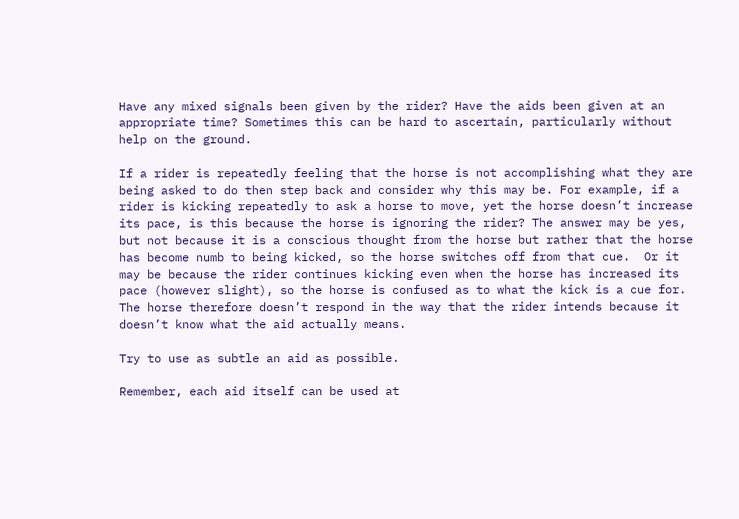Have any mixed signals been given by the rider? Have the aids been given at an appropriate time? Sometimes this can be hard to ascertain, particularly without help on the ground.

If a rider is repeatedly feeling that the horse is not accomplishing what they are being asked to do then step back and consider why this may be. For example, if a rider is kicking repeatedly to ask a horse to move, yet the horse doesn’t increase its pace, is this because the horse is ignoring the rider? The answer may be yes, but not because it is a conscious thought from the horse but rather that the horse has become numb to being kicked, so the horse switches off from that cue.  Or it may be because the rider continues kicking even when the horse has increased its pace (however slight), so the horse is confused as to what the kick is a cue for. The horse therefore doesn’t respond in the way that the rider intends because it doesn’t know what the aid actually means.

Try to use as subtle an aid as possible.

Remember, each aid itself can be used at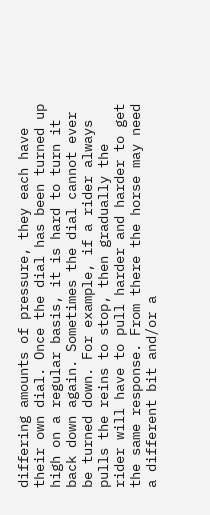differing amounts of pressure, they each have their own dial. Once the dial has been turned up high on a regular basis, it is hard to turn it back down again. Sometimes the dial cannot ever be turned down. For example, if a rider always pulls the reins to stop, then gradually the rider will have to pull harder and harder to get the same response. From there the horse may need a different bit and/or a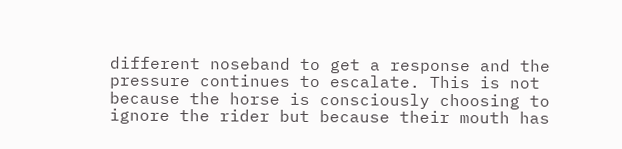different noseband to get a response and the pressure continues to escalate. This is not because the horse is consciously choosing to ignore the rider but because their mouth has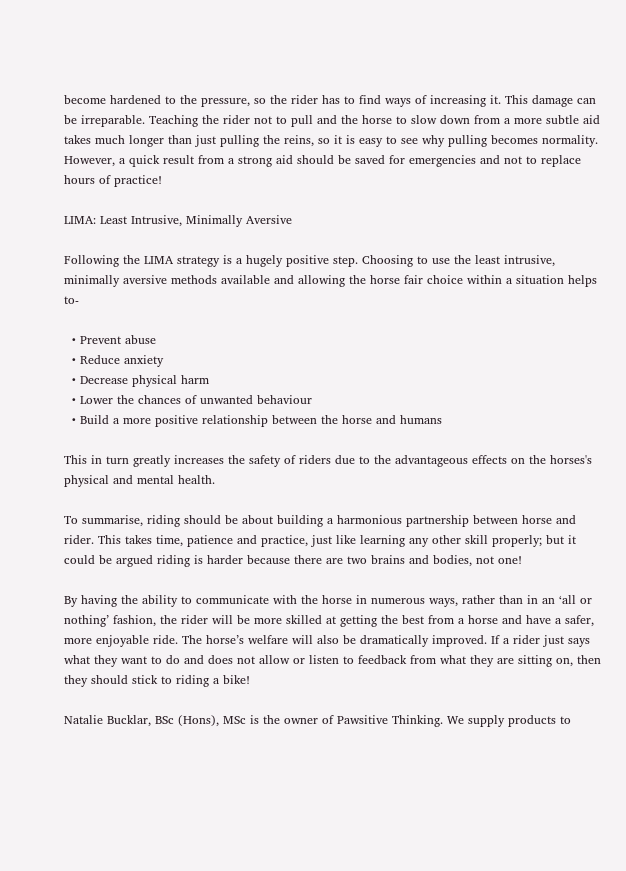become hardened to the pressure, so the rider has to find ways of increasing it. This damage can be irreparable. Teaching the rider not to pull and the horse to slow down from a more subtle aid takes much longer than just pulling the reins, so it is easy to see why pulling becomes normality. However, a quick result from a strong aid should be saved for emergencies and not to replace hours of practice!

LIMA: Least Intrusive, Minimally Aversive

Following the LIMA strategy is a hugely positive step. Choosing to use the least intrusive, minimally aversive methods available and allowing the horse fair choice within a situation helps to-

  • Prevent abuse
  • Reduce anxiety
  • Decrease physical harm
  • Lower the chances of unwanted behaviour
  • Build a more positive relationship between the horse and humans

This in turn greatly increases the safety of riders due to the advantageous effects on the horses's physical and mental health.

To summarise, riding should be about building a harmonious partnership between horse and rider. This takes time, patience and practice, just like learning any other skill properly; but it could be argued riding is harder because there are two brains and bodies, not one!

By having the ability to communicate with the horse in numerous ways, rather than in an ‘all or nothing’ fashion, the rider will be more skilled at getting the best from a horse and have a safer, more enjoyable ride. The horse’s welfare will also be dramatically improved. If a rider just says what they want to do and does not allow or listen to feedback from what they are sitting on, then they should stick to riding a bike!

Natalie Bucklar, BSc (Hons), MSc is the owner of Pawsitive Thinking. We supply products to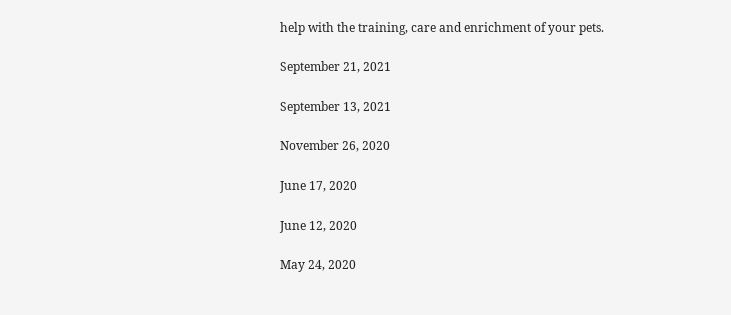help with the training, care and enrichment of your pets.

September 21, 2021

September 13, 2021

November 26, 2020

June 17, 2020

June 12, 2020

May 24, 2020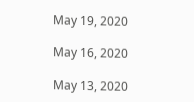May 19, 2020

May 16, 2020

May 13, 2020